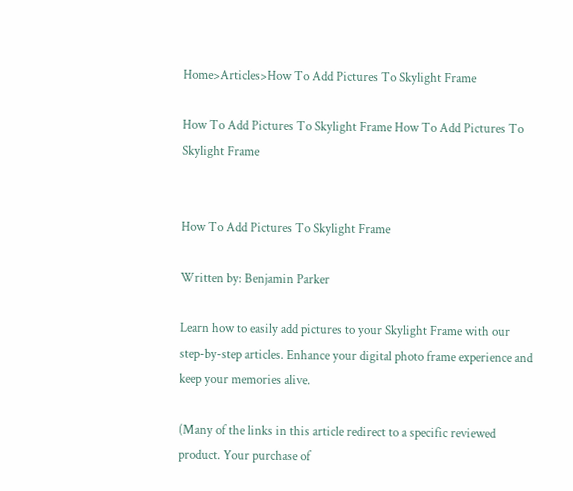Home>Articles>How To Add Pictures To Skylight Frame

How To Add Pictures To Skylight Frame How To Add Pictures To Skylight Frame


How To Add Pictures To Skylight Frame

Written by: Benjamin Parker

Learn how to easily add pictures to your Skylight Frame with our step-by-step articles. Enhance your digital photo frame experience and keep your memories alive.

(Many of the links in this article redirect to a specific reviewed product. Your purchase of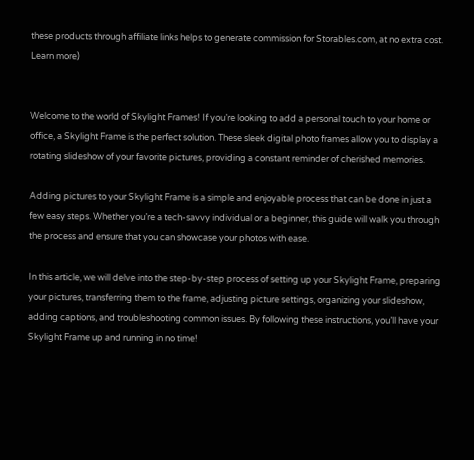these products through affiliate links helps to generate commission for Storables.com, at no extra cost. Learn more)


Welcome to the world of Skylight Frames! If you’re looking to add a personal touch to your home or office, a Skylight Frame is the perfect solution. These sleek digital photo frames allow you to display a rotating slideshow of your favorite pictures, providing a constant reminder of cherished memories.

Adding pictures to your Skylight Frame is a simple and enjoyable process that can be done in just a few easy steps. Whether you’re a tech-savvy individual or a beginner, this guide will walk you through the process and ensure that you can showcase your photos with ease.

In this article, we will delve into the step-by-step process of setting up your Skylight Frame, preparing your pictures, transferring them to the frame, adjusting picture settings, organizing your slideshow, adding captions, and troubleshooting common issues. By following these instructions, you’ll have your Skylight Frame up and running in no time!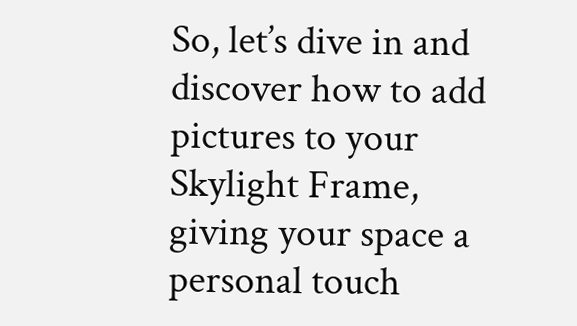So, let’s dive in and discover how to add pictures to your Skylight Frame, giving your space a personal touch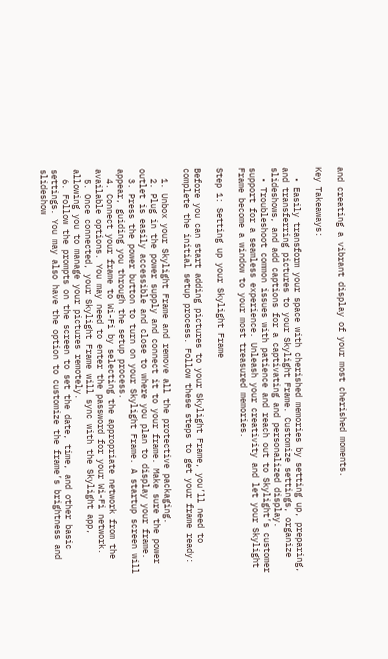and creating a vibrant display of your most cherished moments.

Key Takeaways:

  • Easily transform your space with cherished memories by setting up, preparing, and transferring pictures to your Skylight Frame. Customize settings, organize slideshows, and add captions for a captivating and personalized display.
  • Troubleshoot common issues with patience and reach out to Skylight’s customer support for a seamless experience. Unleash your creativity and let your Skylight Frame become a window to your most treasured memories.

Step 1: Setting up your Skylight Frame

Before you can start adding pictures to your Skylight Frame, you’ll need to complete the initial setup process. Follow these steps to get your frame ready:

  1. Unbox your Skylight Frame and remove all the protective packaging.
  2. Plug in the power supply and connect it to your frame. Make sure the power outlet is easily accessible and close to where you plan to display your frame.
  3. Press the power button to turn on your Skylight Frame. A startup screen will appear, guiding you through the setup process.
  4. Connect your frame to Wi-Fi by selecting the appropriate network from the available options. You may need to enter the password for your Wi-Fi network.
  5. Once connected, your Skylight Frame will sync with the Skylight app, allowing you to manage your pictures remotely.
  6. Follow the prompts on the screen to set the date, time, and other basic settings. You may also have the option to customize the frame’s brightness and slideshow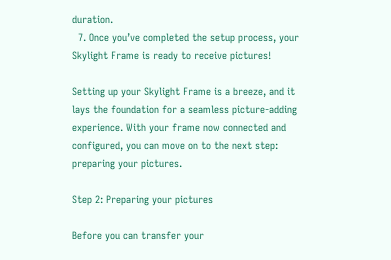duration.
  7. Once you’ve completed the setup process, your Skylight Frame is ready to receive pictures!

Setting up your Skylight Frame is a breeze, and it lays the foundation for a seamless picture-adding experience. With your frame now connected and configured, you can move on to the next step: preparing your pictures.

Step 2: Preparing your pictures

Before you can transfer your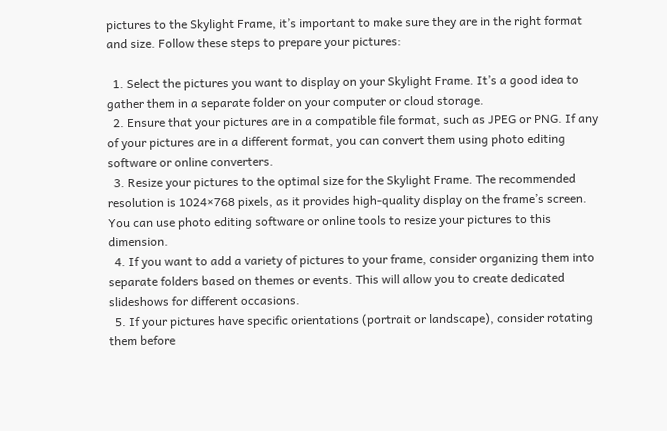pictures to the Skylight Frame, it’s important to make sure they are in the right format and size. Follow these steps to prepare your pictures:

  1. Select the pictures you want to display on your Skylight Frame. It’s a good idea to gather them in a separate folder on your computer or cloud storage.
  2. Ensure that your pictures are in a compatible file format, such as JPEG or PNG. If any of your pictures are in a different format, you can convert them using photo editing software or online converters.
  3. Resize your pictures to the optimal size for the Skylight Frame. The recommended resolution is 1024×768 pixels, as it provides high-quality display on the frame’s screen. You can use photo editing software or online tools to resize your pictures to this dimension.
  4. If you want to add a variety of pictures to your frame, consider organizing them into separate folders based on themes or events. This will allow you to create dedicated slideshows for different occasions.
  5. If your pictures have specific orientations (portrait or landscape), consider rotating them before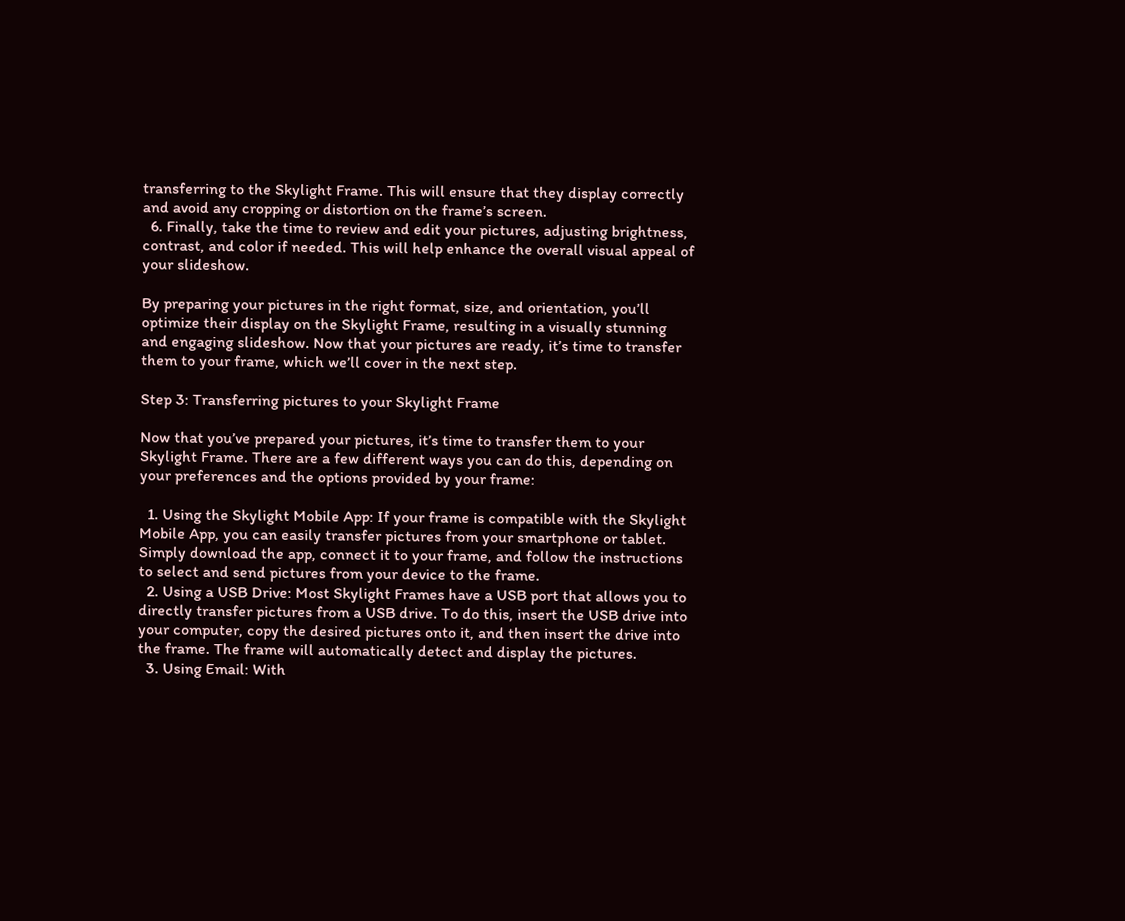transferring to the Skylight Frame. This will ensure that they display correctly and avoid any cropping or distortion on the frame’s screen.
  6. Finally, take the time to review and edit your pictures, adjusting brightness, contrast, and color if needed. This will help enhance the overall visual appeal of your slideshow.

By preparing your pictures in the right format, size, and orientation, you’ll optimize their display on the Skylight Frame, resulting in a visually stunning and engaging slideshow. Now that your pictures are ready, it’s time to transfer them to your frame, which we’ll cover in the next step.

Step 3: Transferring pictures to your Skylight Frame

Now that you’ve prepared your pictures, it’s time to transfer them to your Skylight Frame. There are a few different ways you can do this, depending on your preferences and the options provided by your frame:

  1. Using the Skylight Mobile App: If your frame is compatible with the Skylight Mobile App, you can easily transfer pictures from your smartphone or tablet. Simply download the app, connect it to your frame, and follow the instructions to select and send pictures from your device to the frame.
  2. Using a USB Drive: Most Skylight Frames have a USB port that allows you to directly transfer pictures from a USB drive. To do this, insert the USB drive into your computer, copy the desired pictures onto it, and then insert the drive into the frame. The frame will automatically detect and display the pictures.
  3. Using Email: With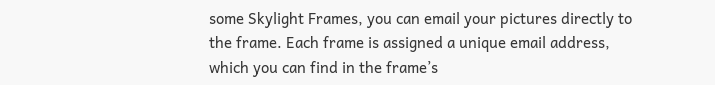some Skylight Frames, you can email your pictures directly to the frame. Each frame is assigned a unique email address, which you can find in the frame’s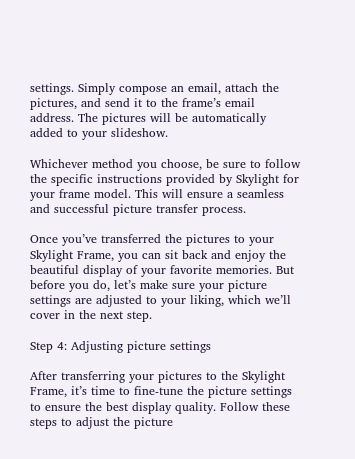settings. Simply compose an email, attach the pictures, and send it to the frame’s email address. The pictures will be automatically added to your slideshow.

Whichever method you choose, be sure to follow the specific instructions provided by Skylight for your frame model. This will ensure a seamless and successful picture transfer process.

Once you’ve transferred the pictures to your Skylight Frame, you can sit back and enjoy the beautiful display of your favorite memories. But before you do, let’s make sure your picture settings are adjusted to your liking, which we’ll cover in the next step.

Step 4: Adjusting picture settings

After transferring your pictures to the Skylight Frame, it’s time to fine-tune the picture settings to ensure the best display quality. Follow these steps to adjust the picture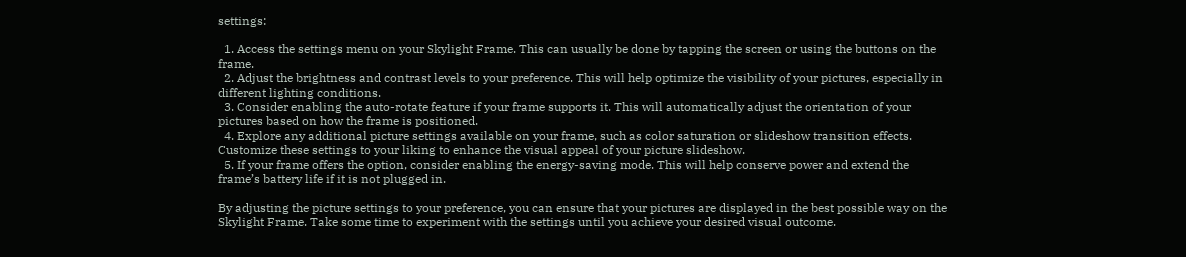settings:

  1. Access the settings menu on your Skylight Frame. This can usually be done by tapping the screen or using the buttons on the frame.
  2. Adjust the brightness and contrast levels to your preference. This will help optimize the visibility of your pictures, especially in different lighting conditions.
  3. Consider enabling the auto-rotate feature if your frame supports it. This will automatically adjust the orientation of your pictures based on how the frame is positioned.
  4. Explore any additional picture settings available on your frame, such as color saturation or slideshow transition effects. Customize these settings to your liking to enhance the visual appeal of your picture slideshow.
  5. If your frame offers the option, consider enabling the energy-saving mode. This will help conserve power and extend the frame’s battery life if it is not plugged in.

By adjusting the picture settings to your preference, you can ensure that your pictures are displayed in the best possible way on the Skylight Frame. Take some time to experiment with the settings until you achieve your desired visual outcome.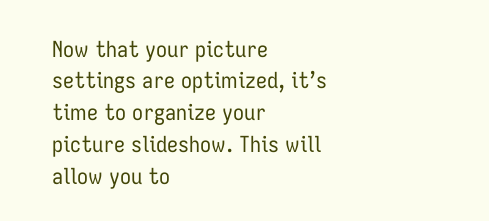Now that your picture settings are optimized, it’s time to organize your picture slideshow. This will allow you to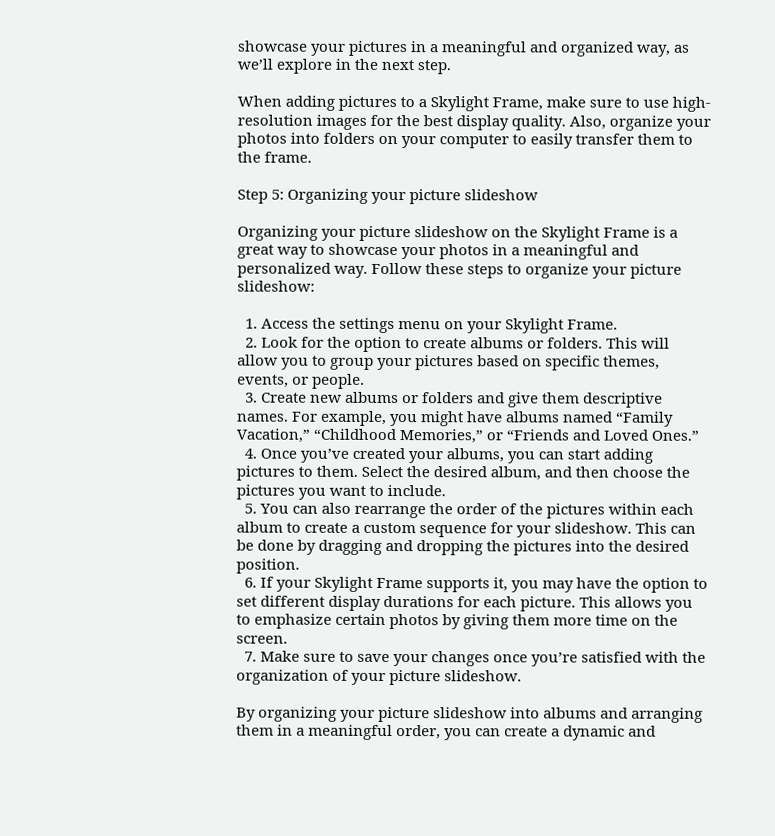showcase your pictures in a meaningful and organized way, as we’ll explore in the next step.

When adding pictures to a Skylight Frame, make sure to use high-resolution images for the best display quality. Also, organize your photos into folders on your computer to easily transfer them to the frame.

Step 5: Organizing your picture slideshow

Organizing your picture slideshow on the Skylight Frame is a great way to showcase your photos in a meaningful and personalized way. Follow these steps to organize your picture slideshow:

  1. Access the settings menu on your Skylight Frame.
  2. Look for the option to create albums or folders. This will allow you to group your pictures based on specific themes, events, or people.
  3. Create new albums or folders and give them descriptive names. For example, you might have albums named “Family Vacation,” “Childhood Memories,” or “Friends and Loved Ones.”
  4. Once you’ve created your albums, you can start adding pictures to them. Select the desired album, and then choose the pictures you want to include.
  5. You can also rearrange the order of the pictures within each album to create a custom sequence for your slideshow. This can be done by dragging and dropping the pictures into the desired position.
  6. If your Skylight Frame supports it, you may have the option to set different display durations for each picture. This allows you to emphasize certain photos by giving them more time on the screen.
  7. Make sure to save your changes once you’re satisfied with the organization of your picture slideshow.

By organizing your picture slideshow into albums and arranging them in a meaningful order, you can create a dynamic and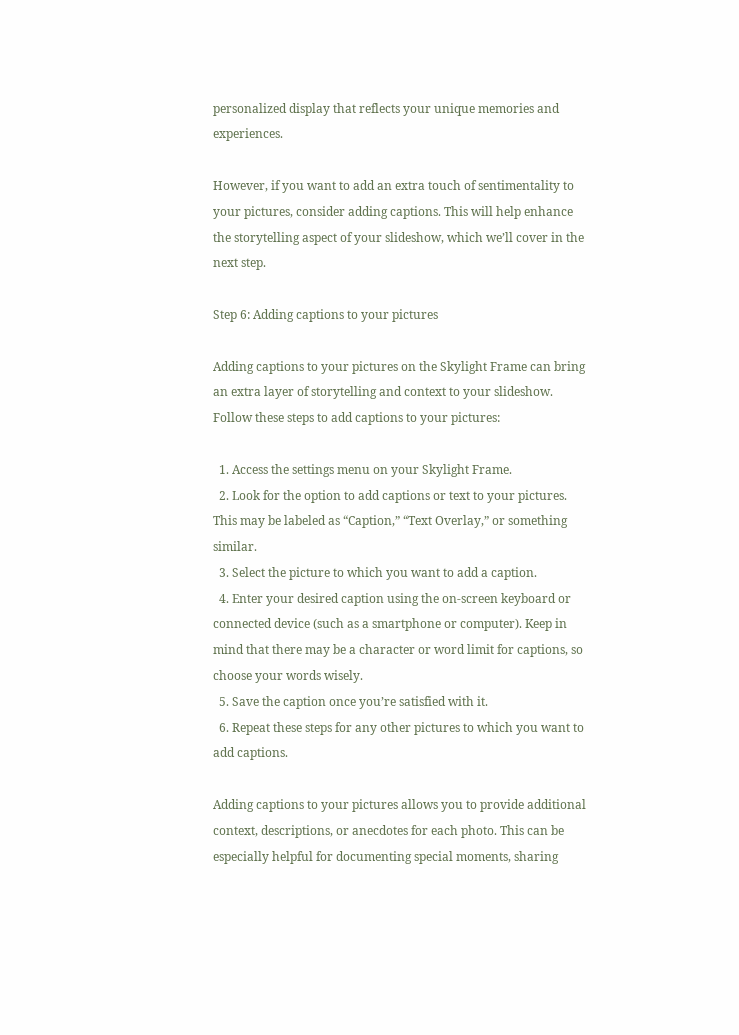personalized display that reflects your unique memories and experiences.

However, if you want to add an extra touch of sentimentality to your pictures, consider adding captions. This will help enhance the storytelling aspect of your slideshow, which we’ll cover in the next step.

Step 6: Adding captions to your pictures

Adding captions to your pictures on the Skylight Frame can bring an extra layer of storytelling and context to your slideshow. Follow these steps to add captions to your pictures:

  1. Access the settings menu on your Skylight Frame.
  2. Look for the option to add captions or text to your pictures. This may be labeled as “Caption,” “Text Overlay,” or something similar.
  3. Select the picture to which you want to add a caption.
  4. Enter your desired caption using the on-screen keyboard or connected device (such as a smartphone or computer). Keep in mind that there may be a character or word limit for captions, so choose your words wisely.
  5. Save the caption once you’re satisfied with it.
  6. Repeat these steps for any other pictures to which you want to add captions.

Adding captions to your pictures allows you to provide additional context, descriptions, or anecdotes for each photo. This can be especially helpful for documenting special moments, sharing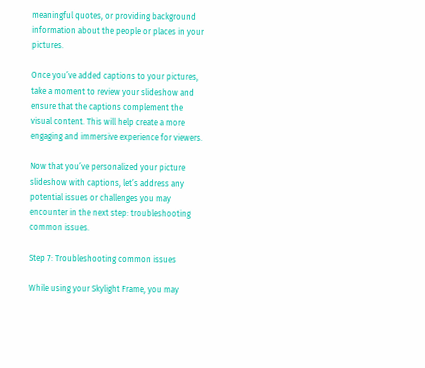meaningful quotes, or providing background information about the people or places in your pictures.

Once you’ve added captions to your pictures, take a moment to review your slideshow and ensure that the captions complement the visual content. This will help create a more engaging and immersive experience for viewers.

Now that you’ve personalized your picture slideshow with captions, let’s address any potential issues or challenges you may encounter in the next step: troubleshooting common issues.

Step 7: Troubleshooting common issues

While using your Skylight Frame, you may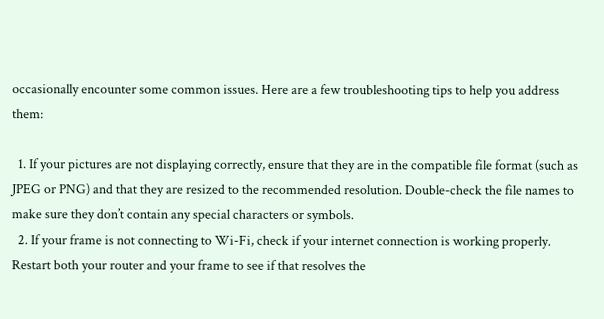occasionally encounter some common issues. Here are a few troubleshooting tips to help you address them:

  1. If your pictures are not displaying correctly, ensure that they are in the compatible file format (such as JPEG or PNG) and that they are resized to the recommended resolution. Double-check the file names to make sure they don’t contain any special characters or symbols.
  2. If your frame is not connecting to Wi-Fi, check if your internet connection is working properly. Restart both your router and your frame to see if that resolves the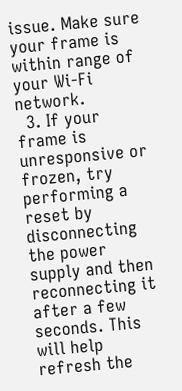issue. Make sure your frame is within range of your Wi-Fi network.
  3. If your frame is unresponsive or frozen, try performing a reset by disconnecting the power supply and then reconnecting it after a few seconds. This will help refresh the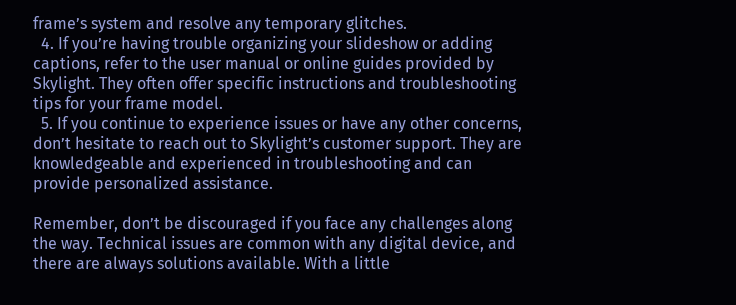frame’s system and resolve any temporary glitches.
  4. If you’re having trouble organizing your slideshow or adding captions, refer to the user manual or online guides provided by Skylight. They often offer specific instructions and troubleshooting tips for your frame model.
  5. If you continue to experience issues or have any other concerns, don’t hesitate to reach out to Skylight’s customer support. They are knowledgeable and experienced in troubleshooting and can provide personalized assistance.

Remember, don’t be discouraged if you face any challenges along the way. Technical issues are common with any digital device, and there are always solutions available. With a little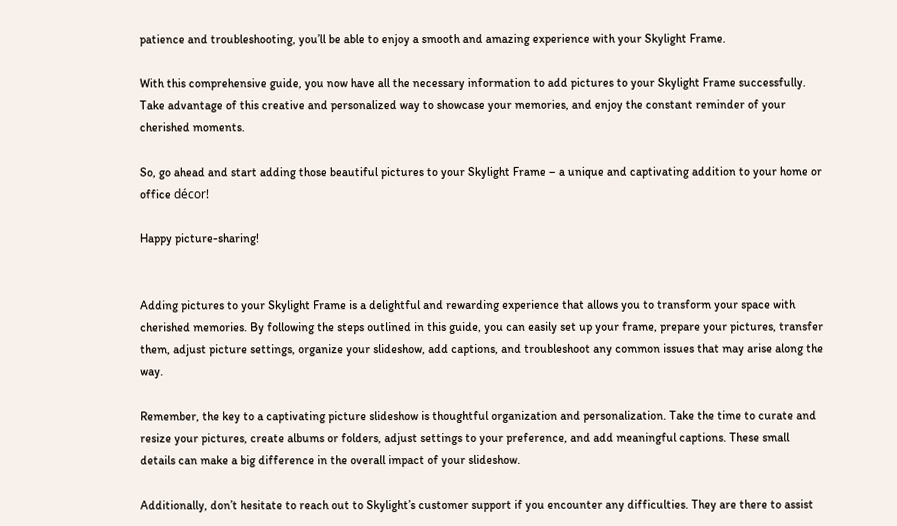patience and troubleshooting, you’ll be able to enjoy a smooth and amazing experience with your Skylight Frame.

With this comprehensive guide, you now have all the necessary information to add pictures to your Skylight Frame successfully. Take advantage of this creative and personalized way to showcase your memories, and enjoy the constant reminder of your cherished moments.

So, go ahead and start adding those beautiful pictures to your Skylight Frame – a unique and captivating addition to your home or office décor!

Happy picture-sharing!


Adding pictures to your Skylight Frame is a delightful and rewarding experience that allows you to transform your space with cherished memories. By following the steps outlined in this guide, you can easily set up your frame, prepare your pictures, transfer them, adjust picture settings, organize your slideshow, add captions, and troubleshoot any common issues that may arise along the way.

Remember, the key to a captivating picture slideshow is thoughtful organization and personalization. Take the time to curate and resize your pictures, create albums or folders, adjust settings to your preference, and add meaningful captions. These small details can make a big difference in the overall impact of your slideshow.

Additionally, don’t hesitate to reach out to Skylight’s customer support if you encounter any difficulties. They are there to assist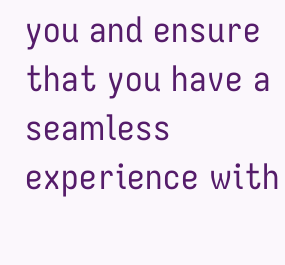you and ensure that you have a seamless experience with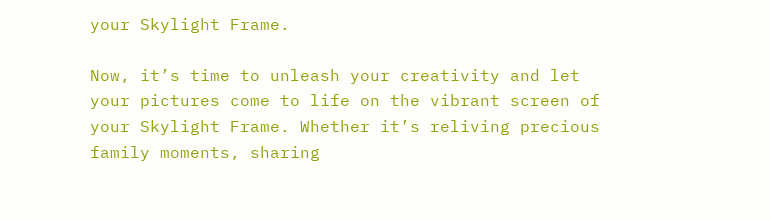your Skylight Frame.

Now, it’s time to unleash your creativity and let your pictures come to life on the vibrant screen of your Skylight Frame. Whether it’s reliving precious family moments, sharing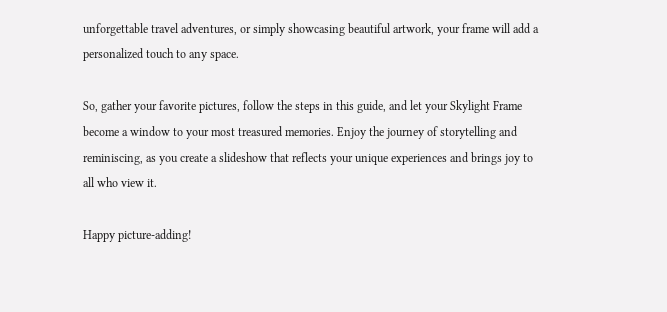unforgettable travel adventures, or simply showcasing beautiful artwork, your frame will add a personalized touch to any space.

So, gather your favorite pictures, follow the steps in this guide, and let your Skylight Frame become a window to your most treasured memories. Enjoy the journey of storytelling and reminiscing, as you create a slideshow that reflects your unique experiences and brings joy to all who view it.

Happy picture-adding!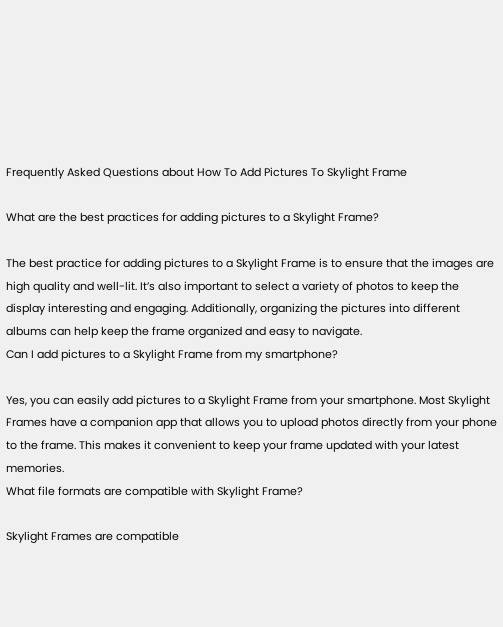Frequently Asked Questions about How To Add Pictures To Skylight Frame

What are the best practices for adding pictures to a Skylight Frame?

The best practice for adding pictures to a Skylight Frame is to ensure that the images are high quality and well-lit. It’s also important to select a variety of photos to keep the display interesting and engaging. Additionally, organizing the pictures into different albums can help keep the frame organized and easy to navigate.
Can I add pictures to a Skylight Frame from my smartphone?

Yes, you can easily add pictures to a Skylight Frame from your smartphone. Most Skylight Frames have a companion app that allows you to upload photos directly from your phone to the frame. This makes it convenient to keep your frame updated with your latest memories.
What file formats are compatible with Skylight Frame?

Skylight Frames are compatible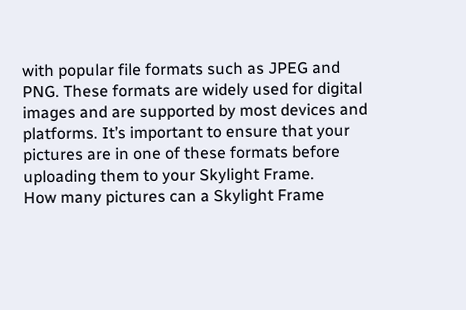with popular file formats such as JPEG and PNG. These formats are widely used for digital images and are supported by most devices and platforms. It’s important to ensure that your pictures are in one of these formats before uploading them to your Skylight Frame.
How many pictures can a Skylight Frame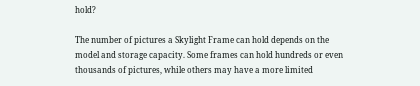hold?

The number of pictures a Skylight Frame can hold depends on the model and storage capacity. Some frames can hold hundreds or even thousands of pictures, while others may have a more limited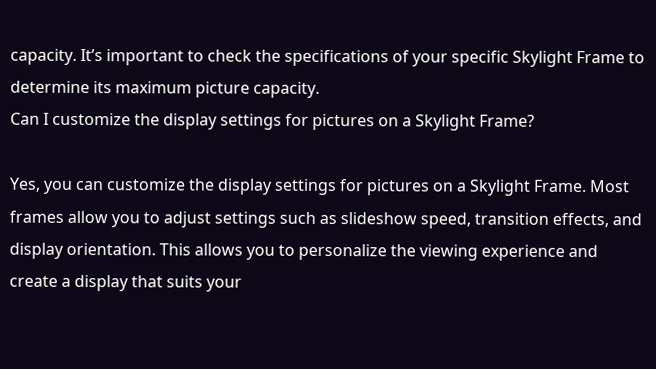capacity. It’s important to check the specifications of your specific Skylight Frame to determine its maximum picture capacity.
Can I customize the display settings for pictures on a Skylight Frame?

Yes, you can customize the display settings for pictures on a Skylight Frame. Most frames allow you to adjust settings such as slideshow speed, transition effects, and display orientation. This allows you to personalize the viewing experience and create a display that suits your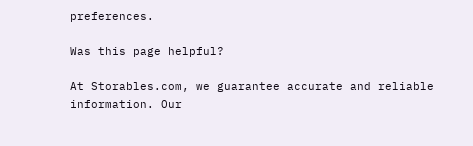preferences.

Was this page helpful?

At Storables.com, we guarantee accurate and reliable information. Our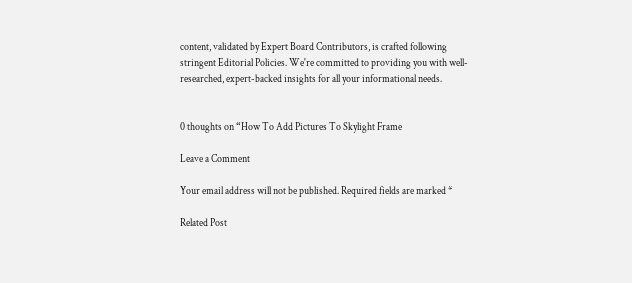content, validated by Expert Board Contributors, is crafted following stringent Editorial Policies. We're committed to providing you with well-researched, expert-backed insights for all your informational needs.


0 thoughts on “How To Add Pictures To Skylight Frame

Leave a Comment

Your email address will not be published. Required fields are marked *

Related Post